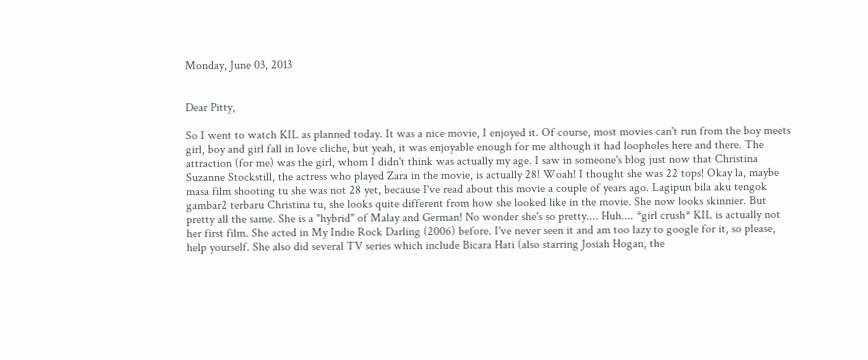Monday, June 03, 2013


Dear Pitty,

So I went to watch KIL as planned today. It was a nice movie, I enjoyed it. Of course, most movies can't run from the boy meets girl, boy and girl fall in love cliche, but yeah, it was enjoyable enough for me although it had loopholes here and there. The attraction (for me) was the girl, whom I didn't think was actually my age. I saw in someone's blog just now that Christina Suzanne Stockstill, the actress who played Zara in the movie, is actually 28! Woah! I thought she was 22 tops! Okay la, maybe masa film shooting tu she was not 28 yet, because I've read about this movie a couple of years ago. Lagipun bila aku tengok gambar2 terbaru Christina tu, she looks quite different from how she looked like in the movie. She now looks skinnier. But pretty all the same. She is a "hybrid" of Malay and German! No wonder she's so pretty.... Huh.... *girl crush* KIL is actually not her first film. She acted in My Indie Rock Darling (2006) before. I've never seen it and am too lazy to google for it, so please, help yourself. She also did several TV series which include Bicara Hati (also starring Josiah Hogan, the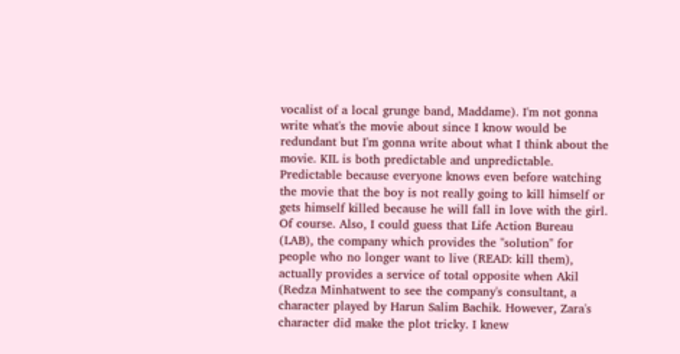vocalist of a local grunge band, Maddame). I'm not gonna write what's the movie about since I know would be redundant but I'm gonna write about what I think about the movie. KIL is both predictable and unpredictable. Predictable because everyone knows even before watching the movie that the boy is not really going to kill himself or gets himself killed because he will fall in love with the girl. Of course. Also, I could guess that Life Action Bureau (LAB), the company which provides the "solution" for people who no longer want to live (READ: kill them), actually provides a service of total opposite when Akil (Redza Minhatwent to see the company's consultant, a character played by Harun Salim Bachik. However, Zara's character did make the plot tricky. I knew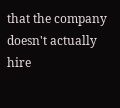that the company doesn't actually hire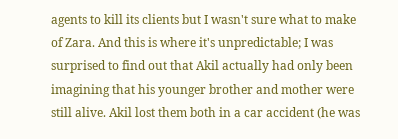agents to kill its clients but I wasn't sure what to make of Zara. And this is where it's unpredictable; I was surprised to find out that Akil actually had only been imagining that his younger brother and mother were still alive. Akil lost them both in a car accident (he was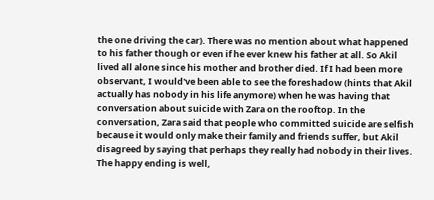the one driving the car). There was no mention about what happened to his father though or even if he ever knew his father at all. So Akil lived all alone since his mother and brother died. If I had been more observant, I would've been able to see the foreshadow (hints that Akil actually has nobody in his life anymore) when he was having that conversation about suicide with Zara on the rooftop. In the conversation, Zara said that people who committed suicide are selfish because it would only make their family and friends suffer, but Akil disagreed by saying that perhaps they really had nobody in their lives. The happy ending is well,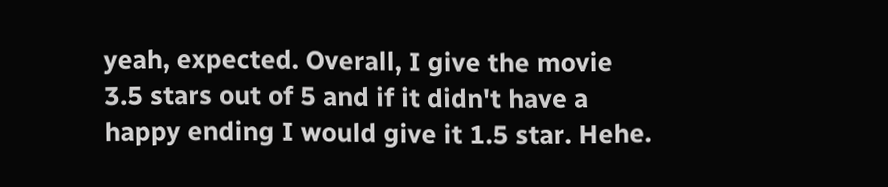yeah, expected. Overall, I give the movie 3.5 stars out of 5 and if it didn't have a happy ending I would give it 1.5 star. Hehe.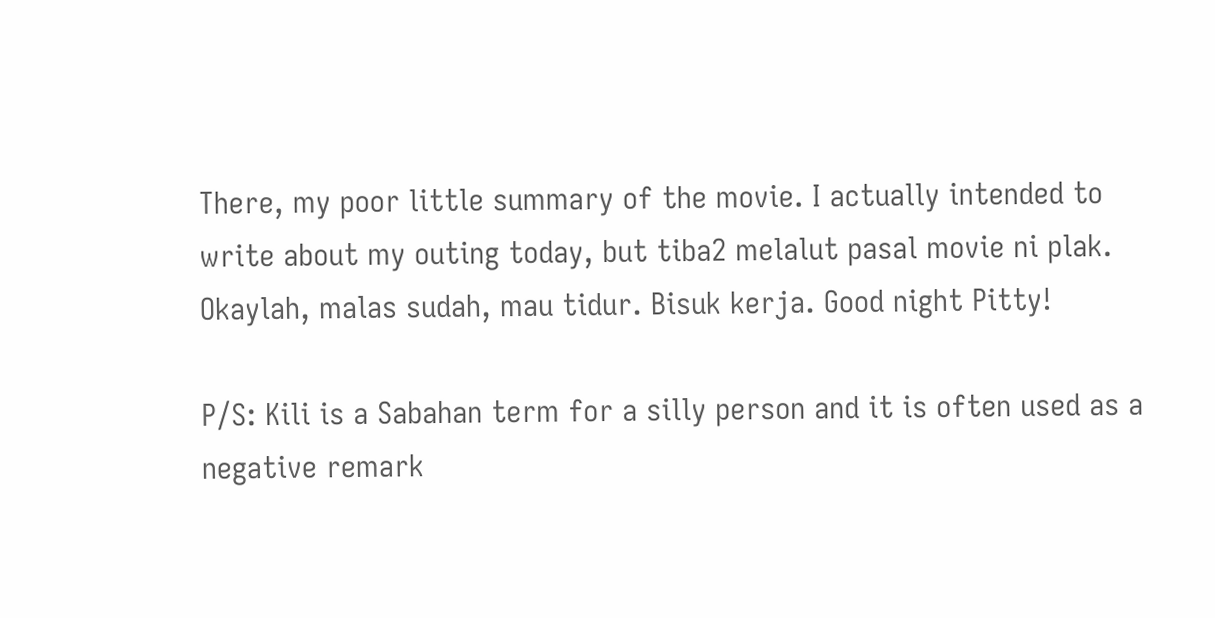There, my poor little summary of the movie. I actually intended to write about my outing today, but tiba2 melalut pasal movie ni plak. Okaylah, malas sudah, mau tidur. Bisuk kerja. Good night Pitty!

P/S: Kili is a Sabahan term for a silly person and it is often used as a negative remark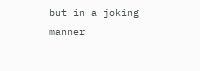but in a joking manner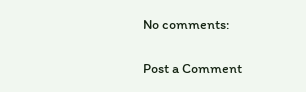No comments:

Post a Comment